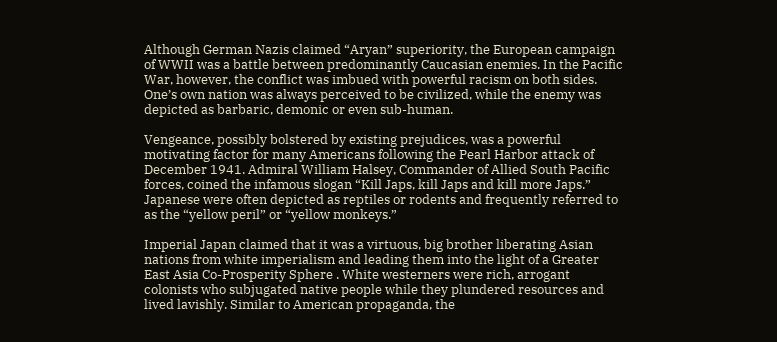Although German Nazis claimed “Aryan” superiority, the European campaign of WWII was a battle between predominantly Caucasian enemies. In the Pacific War, however, the conflict was imbued with powerful racism on both sides. One’s own nation was always perceived to be civilized, while the enemy was depicted as barbaric, demonic or even sub-human.

Vengeance, possibly bolstered by existing prejudices, was a powerful motivating factor for many Americans following the Pearl Harbor attack of December 1941. Admiral William Halsey, Commander of Allied South Pacific forces, coined the infamous slogan “Kill Japs, kill Japs and kill more Japs.” Japanese were often depicted as reptiles or rodents and frequently referred to as the “yellow peril” or “yellow monkeys.”

Imperial Japan claimed that it was a virtuous, big brother liberating Asian nations from white imperialism and leading them into the light of a Greater East Asia Co-Prosperity Sphere . White westerners were rich, arrogant colonists who subjugated native people while they plundered resources and lived lavishly. Similar to American propaganda, the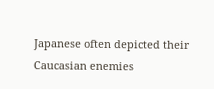Japanese often depicted their Caucasian enemies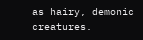as hairy, demonic creatures.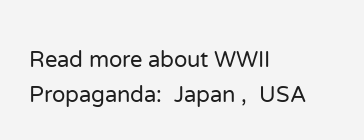Read more about WWII Propaganda:  Japan ,  USA